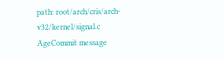path: root/arch/cris/arch-v32/kernel/signal.c
AgeCommit message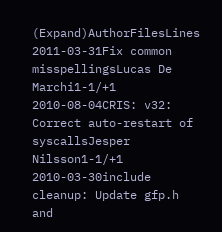(Expand)AuthorFilesLines
2011-03-31Fix common misspellingsLucas De Marchi1-1/+1
2010-08-04CRIS: v32: Correct auto-restart of syscallsJesper Nilsson1-1/+1
2010-03-30include cleanup: Update gfp.h and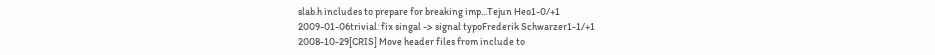slab.h includes to prepare for breaking imp...Tejun Heo1-0/+1
2009-01-06trivial: fix singal -> signal typoFrederik Schwarzer1-1/+1
2008-10-29[CRIS] Move header files from include to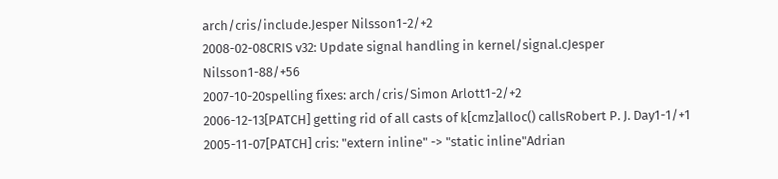arch/cris/include.Jesper Nilsson1-2/+2
2008-02-08CRIS v32: Update signal handling in kernel/signal.cJesper Nilsson1-88/+56
2007-10-20spelling fixes: arch/cris/Simon Arlott1-2/+2
2006-12-13[PATCH] getting rid of all casts of k[cmz]alloc() callsRobert P. J. Day1-1/+1
2005-11-07[PATCH] cris: "extern inline" -> "static inline"Adrian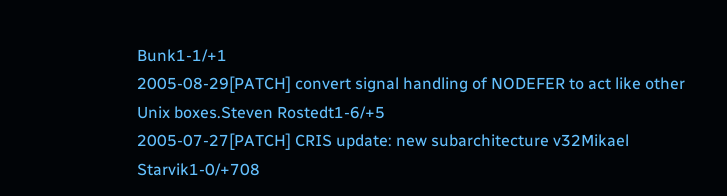Bunk1-1/+1
2005-08-29[PATCH] convert signal handling of NODEFER to act like other Unix boxes.Steven Rostedt1-6/+5
2005-07-27[PATCH] CRIS update: new subarchitecture v32Mikael Starvik1-0/+708